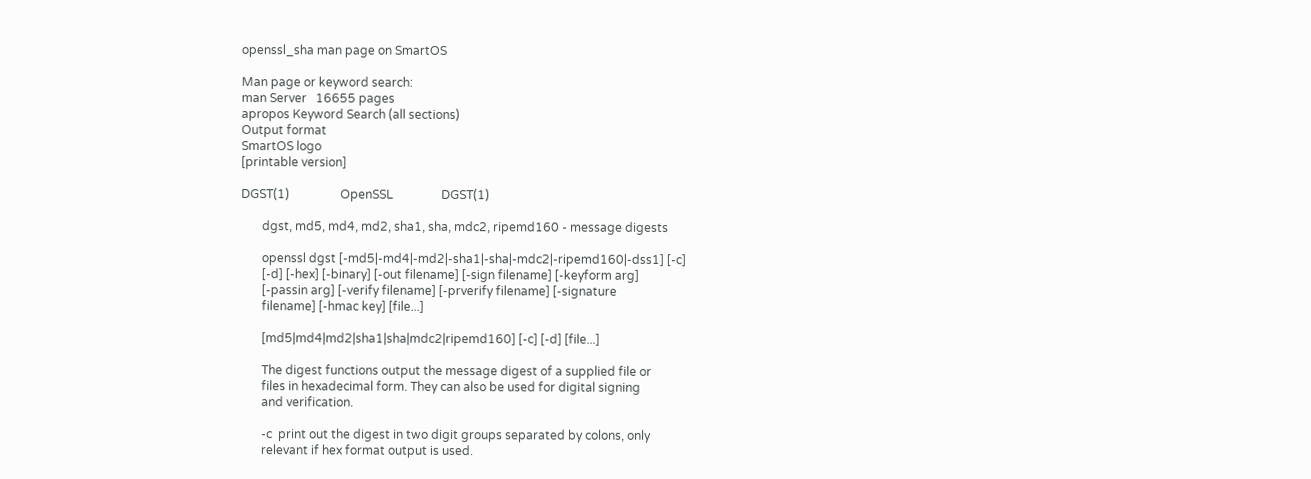openssl_sha man page on SmartOS

Man page or keyword search:
man Server   16655 pages
apropos Keyword Search (all sections)
Output format
SmartOS logo
[printable version]

DGST(1)                 OpenSSL                DGST(1)

       dgst, md5, md4, md2, sha1, sha, mdc2, ripemd160 - message digests

       openssl dgst [-md5|-md4|-md2|-sha1|-sha|-mdc2|-ripemd160|-dss1] [-c]
       [-d] [-hex] [-binary] [-out filename] [-sign filename] [-keyform arg]
       [-passin arg] [-verify filename] [-prverify filename] [-signature
       filename] [-hmac key] [file...]

       [md5|md4|md2|sha1|sha|mdc2|ripemd160] [-c] [-d] [file...]

       The digest functions output the message digest of a supplied file or
       files in hexadecimal form. They can also be used for digital signing
       and verification.

       -c  print out the digest in two digit groups separated by colons, only
       relevant if hex format output is used.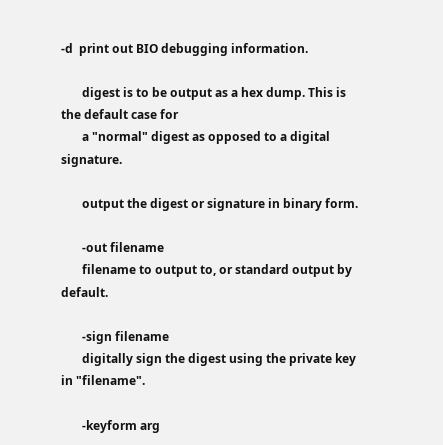-d  print out BIO debugging information.

       digest is to be output as a hex dump. This is the default case for
       a "normal" digest as opposed to a digital signature.

       output the digest or signature in binary form.

       -out filename
       filename to output to, or standard output by default.

       -sign filename
       digitally sign the digest using the private key in "filename".

       -keyform arg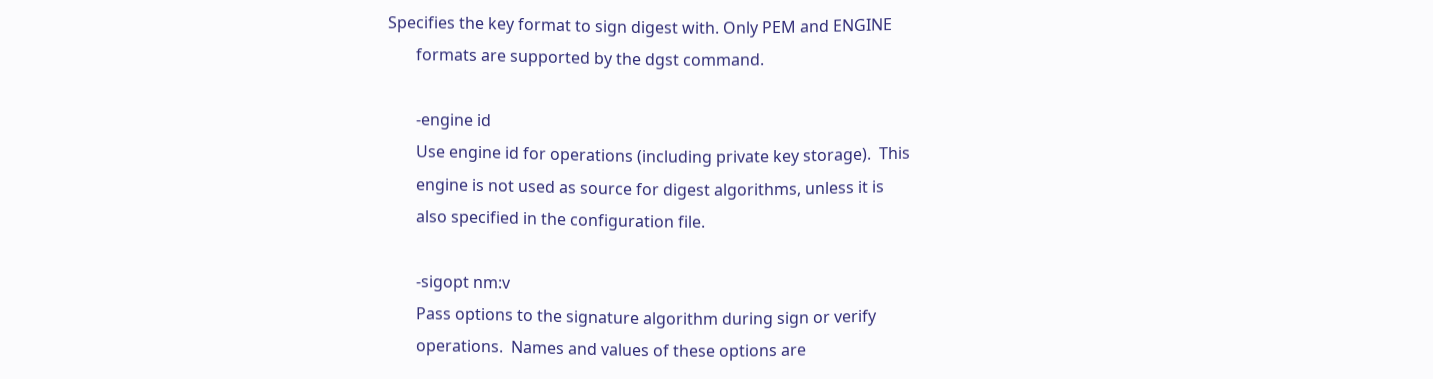Specifies the key format to sign digest with. Only PEM and ENGINE
       formats are supported by the dgst command.

       -engine id
       Use engine id for operations (including private key storage).  This
       engine is not used as source for digest algorithms, unless it is
       also specified in the configuration file.

       -sigopt nm:v
       Pass options to the signature algorithm during sign or verify
       operations.  Names and values of these options are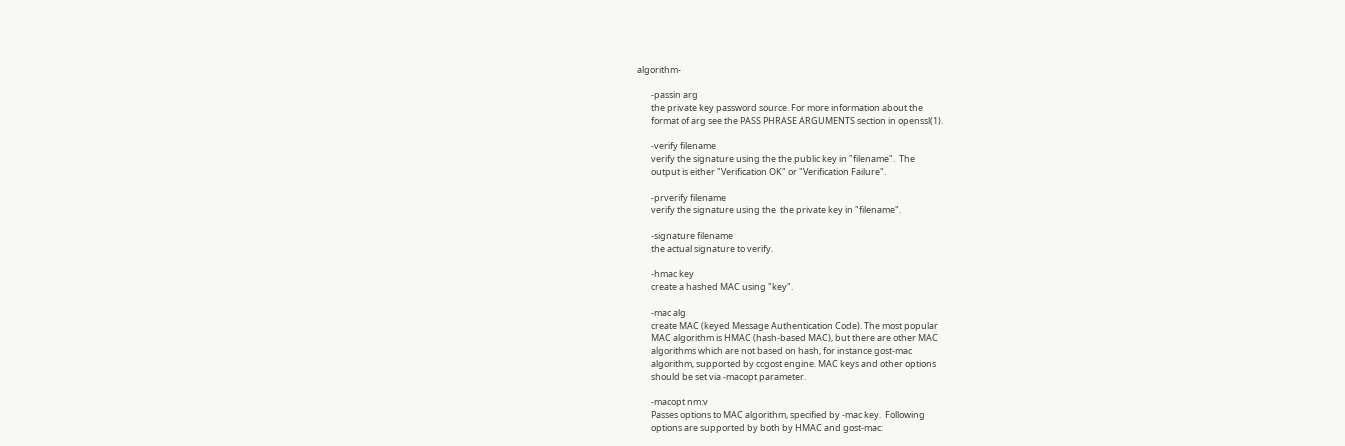algorithm-

       -passin arg
       the private key password source. For more information about the
       format of arg see the PASS PHRASE ARGUMENTS section in openssl(1).

       -verify filename
       verify the signature using the the public key in "filename".  The
       output is either "Verification OK" or "Verification Failure".

       -prverify filename
       verify the signature using the  the private key in "filename".

       -signature filename
       the actual signature to verify.

       -hmac key
       create a hashed MAC using "key".

       -mac alg
       create MAC (keyed Message Authentication Code). The most popular
       MAC algorithm is HMAC (hash-based MAC), but there are other MAC
       algorithms which are not based on hash, for instance gost-mac
       algorithm, supported by ccgost engine. MAC keys and other options
       should be set via -macopt parameter.

       -macopt nm:v
       Passes options to MAC algorithm, specified by -mac key.  Following
       options are supported by both by HMAC and gost-mac: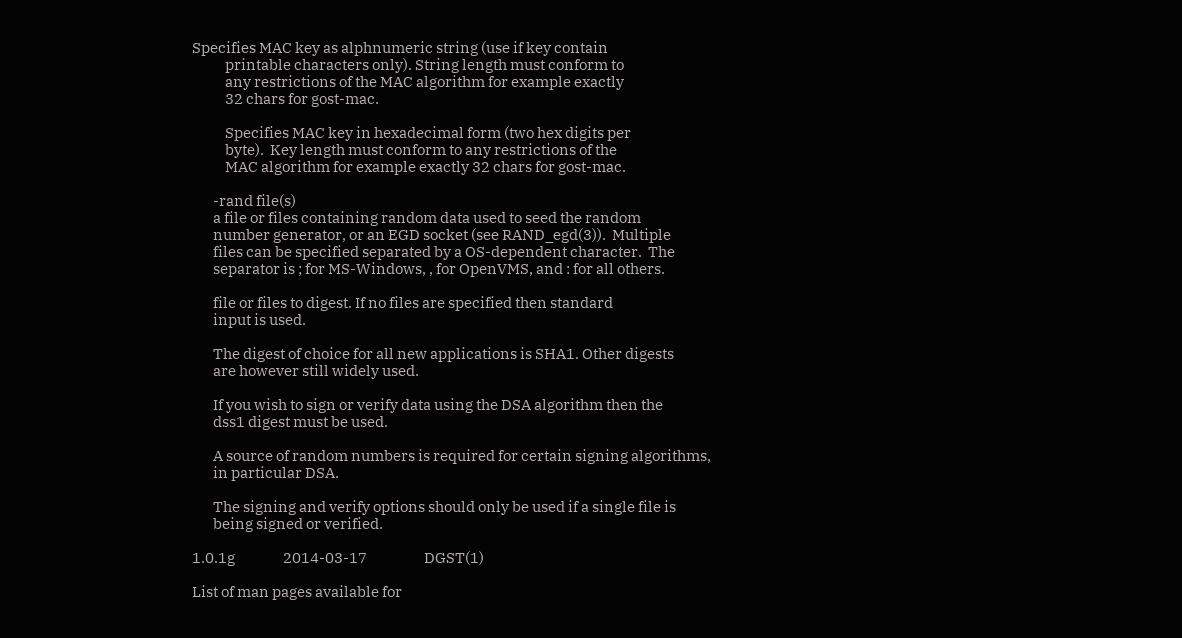Specifies MAC key as alphnumeric string (use if key contain
           printable characters only). String length must conform to
           any restrictions of the MAC algorithm for example exactly
           32 chars for gost-mac.

           Specifies MAC key in hexadecimal form (two hex digits per
           byte).  Key length must conform to any restrictions of the
           MAC algorithm for example exactly 32 chars for gost-mac.

       -rand file(s)
       a file or files containing random data used to seed the random
       number generator, or an EGD socket (see RAND_egd(3)).  Multiple
       files can be specified separated by a OS-dependent character.  The
       separator is ; for MS-Windows, , for OpenVMS, and : for all others.

       file or files to digest. If no files are specified then standard
       input is used.

       The digest of choice for all new applications is SHA1. Other digests
       are however still widely used.

       If you wish to sign or verify data using the DSA algorithm then the
       dss1 digest must be used.

       A source of random numbers is required for certain signing algorithms,
       in particular DSA.

       The signing and verify options should only be used if a single file is
       being signed or verified.

1.0.1g                2014-03-17                   DGST(1)

List of man pages available for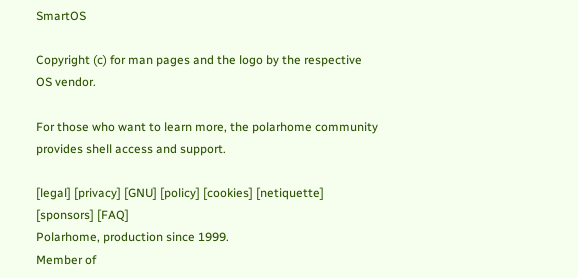SmartOS

Copyright (c) for man pages and the logo by the respective OS vendor.

For those who want to learn more, the polarhome community provides shell access and support.

[legal] [privacy] [GNU] [policy] [cookies] [netiquette] [sponsors] [FAQ]
Polarhome, production since 1999.
Member of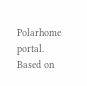Polarhome portal.
Based on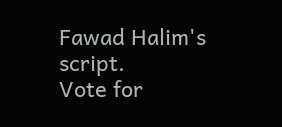Fawad Halim's script.
Vote for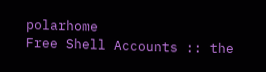polarhome
Free Shell Accounts :: the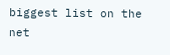biggest list on the net